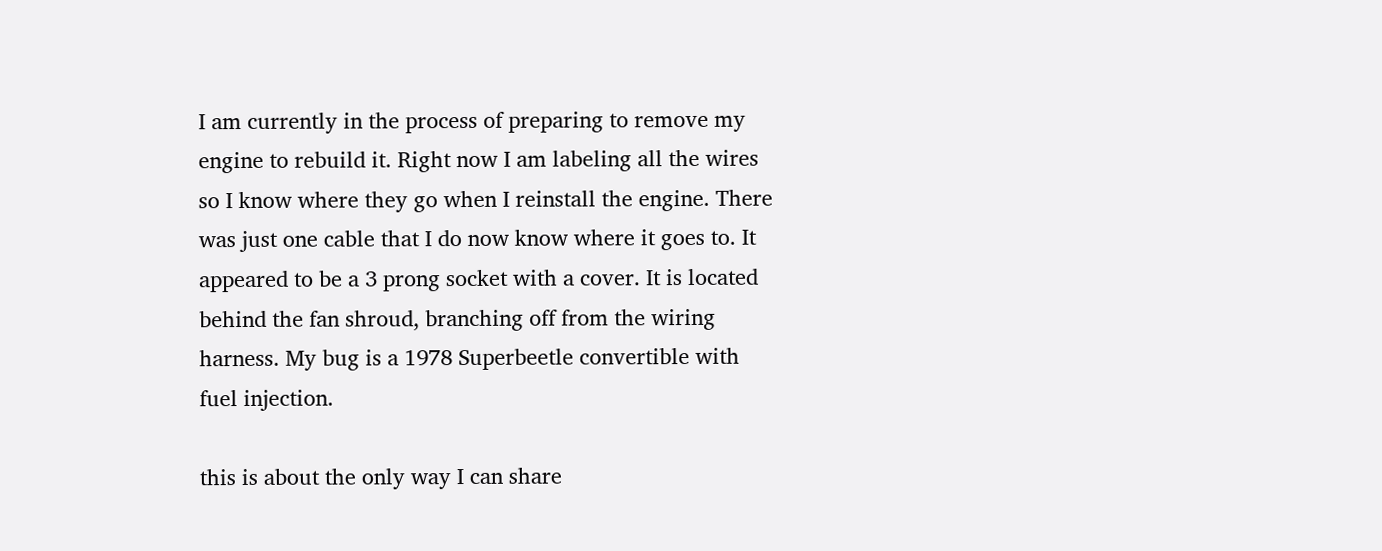I am currently in the process of preparing to remove my engine to rebuild it. Right now I am labeling all the wires so I know where they go when I reinstall the engine. There was just one cable that I do now know where it goes to. It appeared to be a 3 prong socket with a cover. It is located behind the fan shroud, branching off from the wiring harness. My bug is a 1978 Superbeetle convertible with fuel injection.

this is about the only way I can share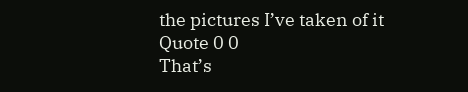the pictures I’ve taken of it
Quote 0 0
That’s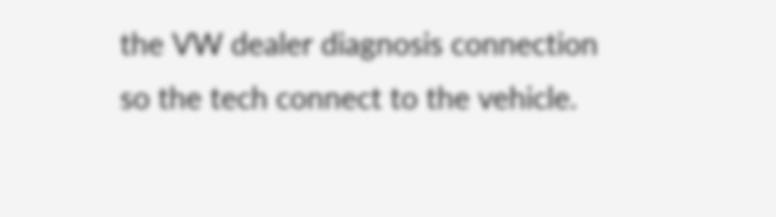the VW dealer diagnosis connection so the tech connect to the vehicle.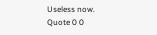Useless now.
Quote 0 0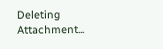Deleting Attachment...